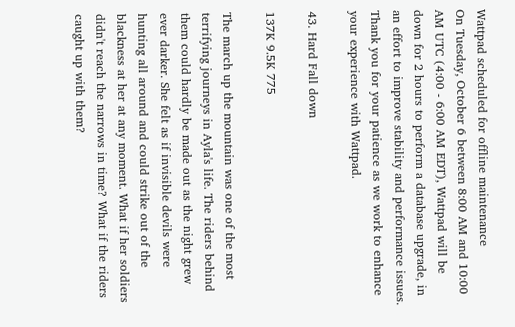Wattpad scheduled for offline maintenance
On Tuesday, October 6 between 8:00 AM and 10:00 AM UTC (4:00 - 6:00 AM EDT), Wattpad will be down for 2 hours to perform a database upgrade, in an effort to improve stability and performance issues. Thank you for your patience as we work to enhance your experience with Wattpad.

43. Hard Fall down

137K 9.5K 775

The march up the mountain was one of the most terrifying journeys in Ayla's life. The riders behind them could hardly be made out as the night grew ever darker. She felt as if invisible devils were hunting all around and could strike out of the blackness at her at any moment. What if her soldiers didn't reach the narrows in time? What if the riders caught up with them?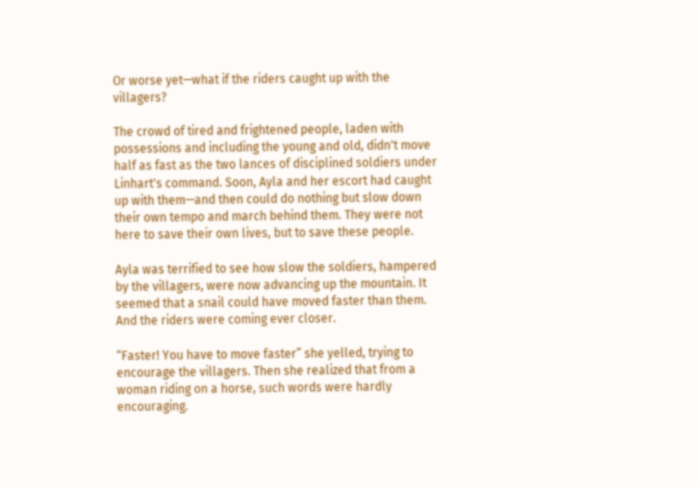Or worse yet—what if the riders caught up with the villagers?

The crowd of tired and frightened people, laden with possessions and including the young and old, didn't move half as fast as the two lances of disciplined soldiers under Linhart's command. Soon, Ayla and her escort had caught up with them—and then could do nothing but slow down their own tempo and march behind them. They were not here to save their own lives, but to save these people.

Ayla was terrified to see how slow the soldiers, hampered by the villagers, were now advancing up the mountain. It seemed that a snail could have moved faster than them. And the riders were coming ever closer.

“Faster! You have to move faster” she yelled, trying to encourage the villagers. Then she realized that from a woman riding on a horse, such words were hardly encouraging.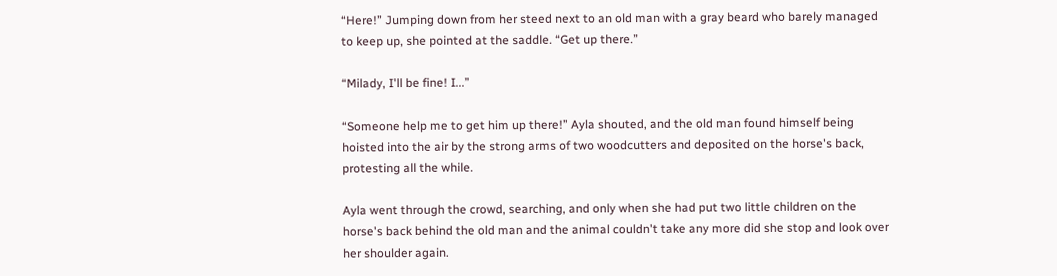“Here!” Jumping down from her steed next to an old man with a gray beard who barely managed to keep up, she pointed at the saddle. “Get up there.”

“Milady, I'll be fine! I...”

“Someone help me to get him up there!” Ayla shouted, and the old man found himself being hoisted into the air by the strong arms of two woodcutters and deposited on the horse's back, protesting all the while.

Ayla went through the crowd, searching, and only when she had put two little children on the horse's back behind the old man and the animal couldn't take any more did she stop and look over her shoulder again.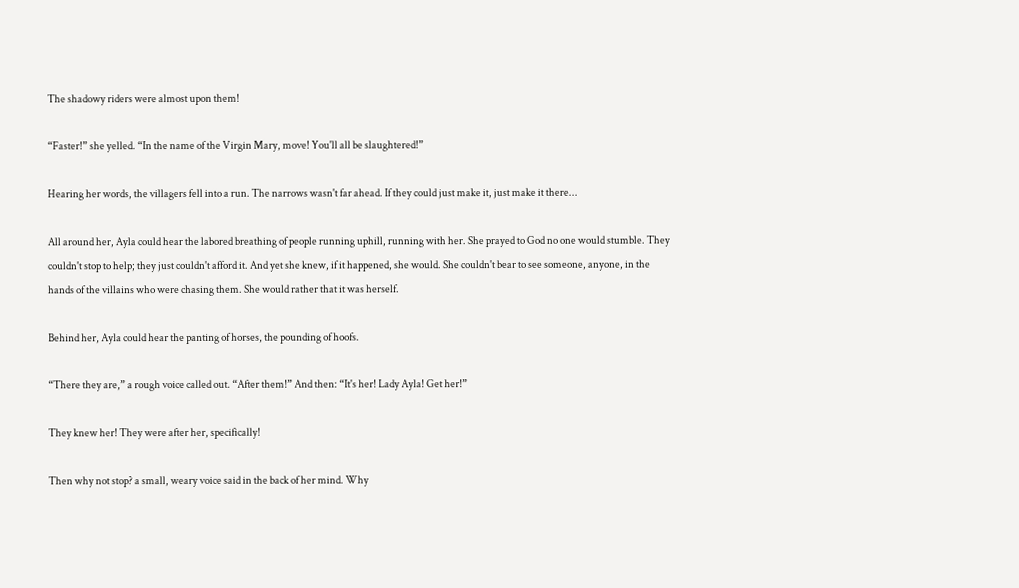The shadowy riders were almost upon them!

“Faster!” she yelled. “In the name of the Virgin Mary, move! You'll all be slaughtered!”

Hearing her words, the villagers fell into a run. The narrows wasn't far ahead. If they could just make it, just make it there...

All around her, Ayla could hear the labored breathing of people running uphill, running with her. She prayed to God no one would stumble. They couldn't stop to help; they just couldn't afford it. And yet she knew, if it happened, she would. She couldn't bear to see someone, anyone, in the hands of the villains who were chasing them. She would rather that it was herself.

Behind her, Ayla could hear the panting of horses, the pounding of hoofs.

“There they are,” a rough voice called out. “After them!” And then: “It's her! Lady Ayla! Get her!”

They knew her! They were after her, specifically!

Then why not stop? a small, weary voice said in the back of her mind. Why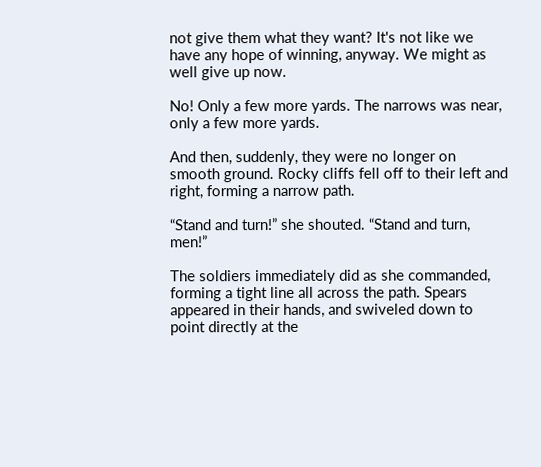not give them what they want? It's not like we have any hope of winning, anyway. We might as well give up now.

No! Only a few more yards. The narrows was near, only a few more yards.

And then, suddenly, they were no longer on smooth ground. Rocky cliffs fell off to their left and right, forming a narrow path.

“Stand and turn!” she shouted. “Stand and turn, men!”

The soldiers immediately did as she commanded, forming a tight line all across the path. Spears appeared in their hands, and swiveled down to point directly at the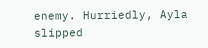enemy. Hurriedly, Ayla slipped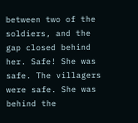between two of the soldiers, and the gap closed behind her. Safe! She was safe. The villagers were safe. She was behind the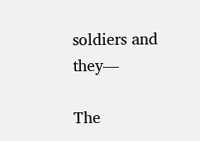soldiers and they—

The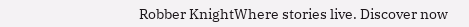Robber KnightWhere stories live. Discover now